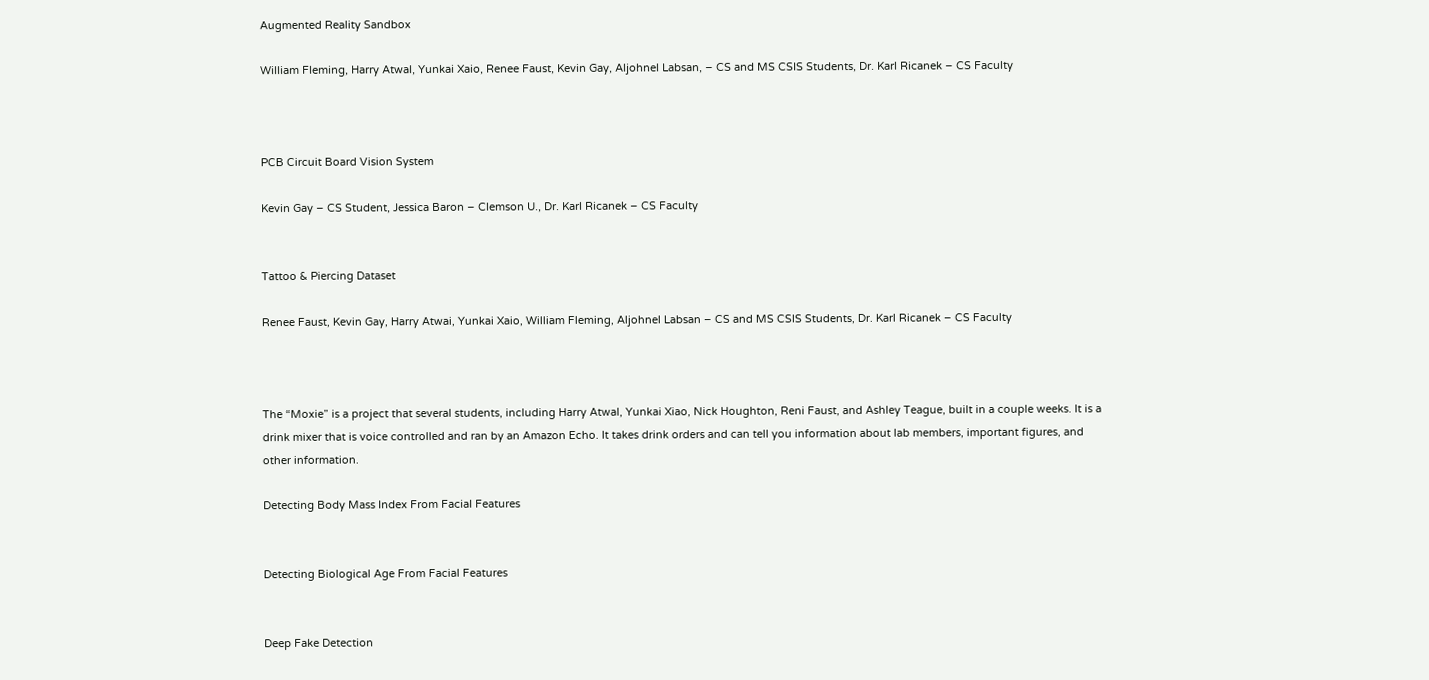Augmented Reality Sandbox

William Fleming, Harry Atwal, Yunkai Xaio, Renee Faust, Kevin Gay, Aljohnel Labsan, – CS and MS CSIS Students, Dr. Karl Ricanek – CS Faculty



PCB Circuit Board Vision System

Kevin Gay – CS Student, Jessica Baron – Clemson U., Dr. Karl Ricanek – CS Faculty


Tattoo & Piercing Dataset

Renee Faust, Kevin Gay, Harry Atwai, Yunkai Xaio, William Fleming, Aljohnel Labsan – CS and MS CSIS Students, Dr. Karl Ricanek – CS Faculty



The “Moxie” is a project that several students, including Harry Atwal, Yunkai Xiao, Nick Houghton, Reni Faust, and Ashley Teague, built in a couple weeks. It is a drink mixer that is voice controlled and ran by an Amazon Echo. It takes drink orders and can tell you information about lab members, important figures, and other information.

Detecting Body Mass Index From Facial Features


Detecting Biological Age From Facial Features


Deep Fake Detection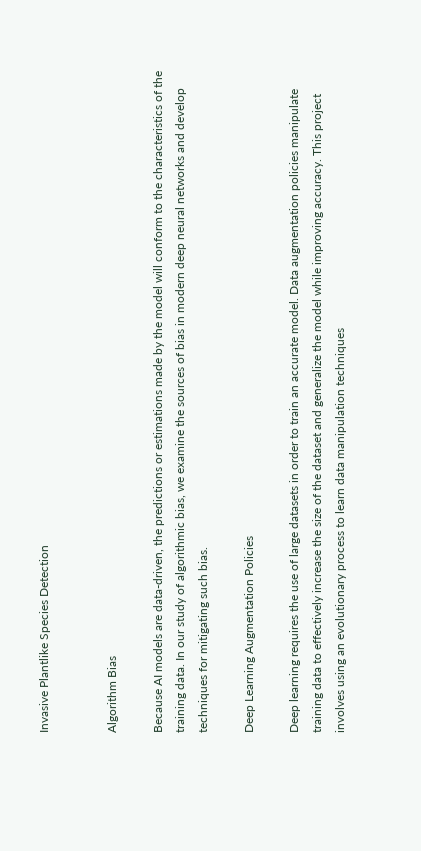Invasive Plantlike Species Detection


Algorithm Bias

Because AI models are data-driven, the predictions or estimations made by the model will conform to the characteristics of the training data. In our study of algorithmic bias, we examine the sources of bias in modern deep neural networks and develop techniques for mitigating such bias.

Deep Learning Augmentation Policies

Deep learning requires the use of large datasets in order to train an accurate model. Data augmentation policies manipulate training data to effectively increase the size of the dataset and generalize the model while improving accuracy. This project involves using an evolutionary process to learn data manipulation techniques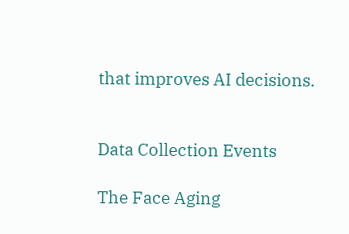that improves AI decisions.


Data Collection Events

The Face Aging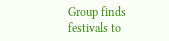Group finds festivals to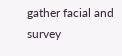gather facial and survey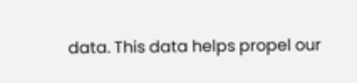data. This data helps propel our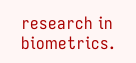research in biometrics.